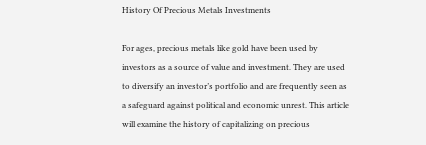History Of Precious Metals Investments

For ages, precious metals like gold have been used by investors as a source of value and investment. They are used to diversify an investor’s portfolio and are frequently seen as a safeguard against political and economic unrest. This article will examine the history of capitalizing on precious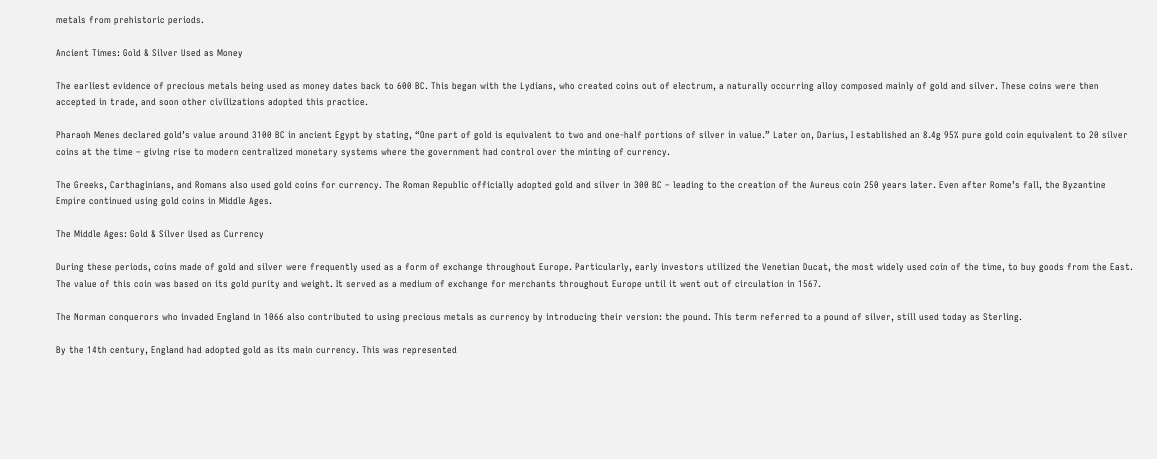metals from prehistoric periods.

Ancient Times: Gold & Silver Used as Money

The earliest evidence of precious metals being used as money dates back to 600 BC. This began with the Lydians, who created coins out of electrum, a naturally occurring alloy composed mainly of gold and silver. These coins were then accepted in trade, and soon other civilizations adopted this practice.

Pharaoh Menes declared gold’s value around 3100 BC in ancient Egypt by stating, “One part of gold is equivalent to two and one-half portions of silver in value.” Later on, Darius, I established an 8.4g 95% pure gold coin equivalent to 20 silver coins at the time – giving rise to modern centralized monetary systems where the government had control over the minting of currency.

The Greeks, Carthaginians, and Romans also used gold coins for currency. The Roman Republic officially adopted gold and silver in 300 BC – leading to the creation of the Aureus coin 250 years later. Even after Rome’s fall, the Byzantine Empire continued using gold coins in Middle Ages.

The Middle Ages: Gold & Silver Used as Currency

During these periods, coins made of gold and silver were frequently used as a form of exchange throughout Europe. Particularly, early investors utilized the Venetian Ducat, the most widely used coin of the time, to buy goods from the East. The value of this coin was based on its gold purity and weight. It served as a medium of exchange for merchants throughout Europe until it went out of circulation in 1567.

The Norman conquerors who invaded England in 1066 also contributed to using precious metals as currency by introducing their version: the pound. This term referred to a pound of silver, still used today as Sterling.

By the 14th century, England had adopted gold as its main currency. This was represented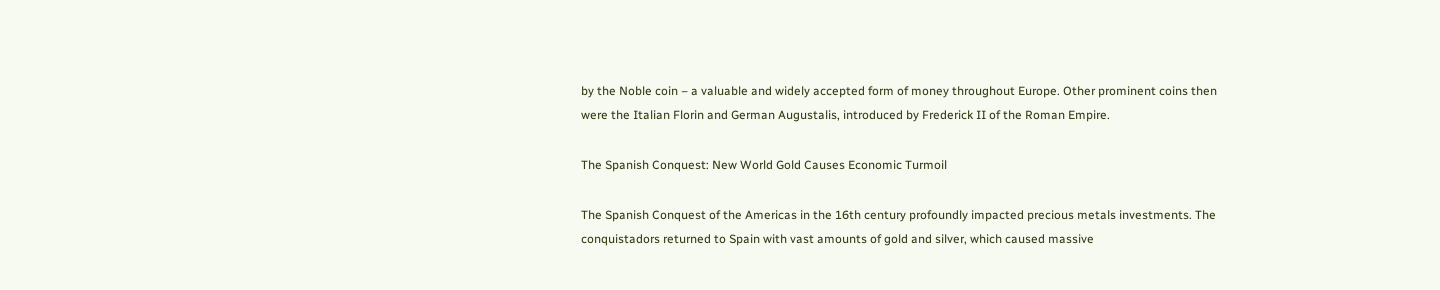by the Noble coin – a valuable and widely accepted form of money throughout Europe. Other prominent coins then were the Italian Florin and German Augustalis, introduced by Frederick II of the Roman Empire.

The Spanish Conquest: New World Gold Causes Economic Turmoil

The Spanish Conquest of the Americas in the 16th century profoundly impacted precious metals investments. The conquistadors returned to Spain with vast amounts of gold and silver, which caused massive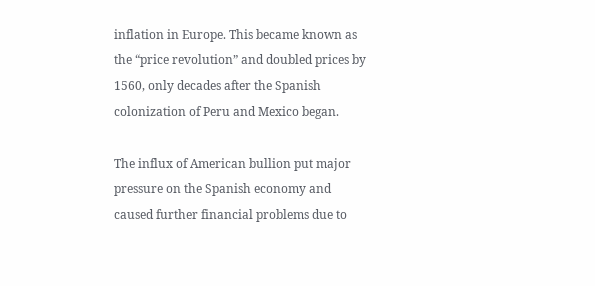inflation in Europe. This became known as the “price revolution” and doubled prices by 1560, only decades after the Spanish colonization of Peru and Mexico began.

The influx of American bullion put major pressure on the Spanish economy and caused further financial problems due to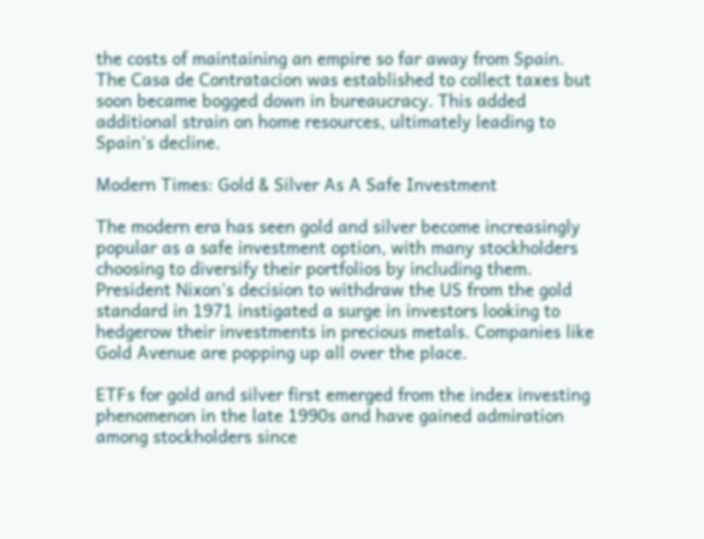the costs of maintaining an empire so far away from Spain. The Casa de Contratacion was established to collect taxes but soon became bogged down in bureaucracy. This added additional strain on home resources, ultimately leading to Spain’s decline.

Modern Times: Gold & Silver As A Safe Investment

The modern era has seen gold and silver become increasingly popular as a safe investment option, with many stockholders choosing to diversify their portfolios by including them. President Nixon’s decision to withdraw the US from the gold standard in 1971 instigated a surge in investors looking to hedgerow their investments in precious metals. Companies like Gold Avenue are popping up all over the place.

ETFs for gold and silver first emerged from the index investing phenomenon in the late 1990s and have gained admiration among stockholders since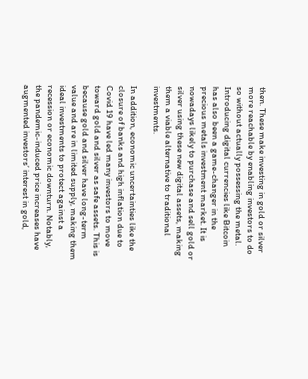then. These make investing in gold or silver more reachable by enabling investors to do so without actually possessing the metal. Introducing digital currencies like Bitcoin has also been a game-changer in the precious metals investment market. It is nowadays likely to purchase and sell gold or silver using these new digital assets, making them a viable alternative to traditional investments.

In addition, economic uncertainties like the closure of banks and high inflation due to Covid 19 have led many investors to move toward gold and silver as safe assets. This is because gold and silver have long-term value and are in limited supply, making them ideal investments to protect against a recession or economic downturn. Notably, the pandemic-induced price increases have augmented investors’ interest in gold,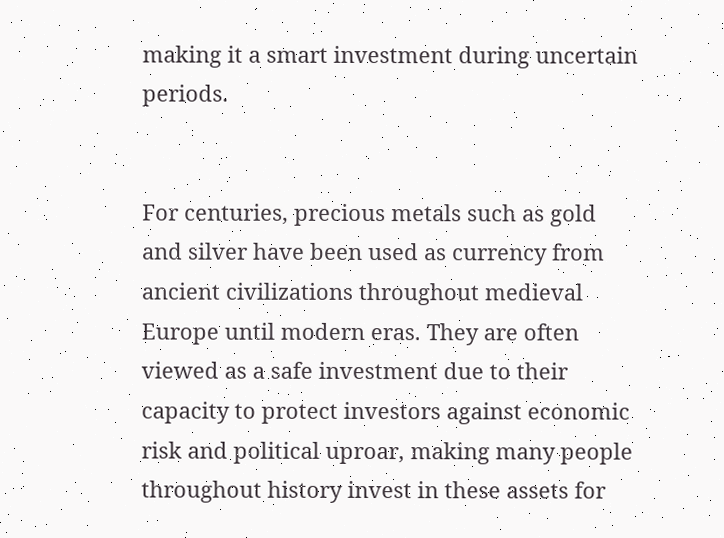making it a smart investment during uncertain periods.


For centuries, precious metals such as gold and silver have been used as currency from ancient civilizations throughout medieval Europe until modern eras. They are often viewed as a safe investment due to their capacity to protect investors against economic risk and political uproar, making many people throughout history invest in these assets for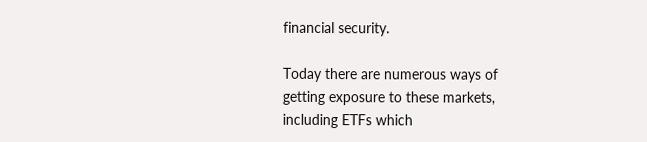financial security.

Today there are numerous ways of getting exposure to these markets, including ETFs which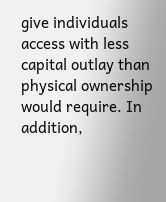give individuals access with less capital outlay than physical ownership would require. In addition,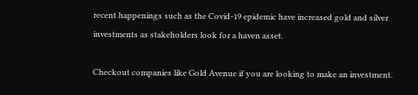recent happenings such as the Covid-19 epidemic have increased gold and silver investments as stakeholders look for a haven asset.

Checkout companies like Gold Avenue if you are looking to make an investment.